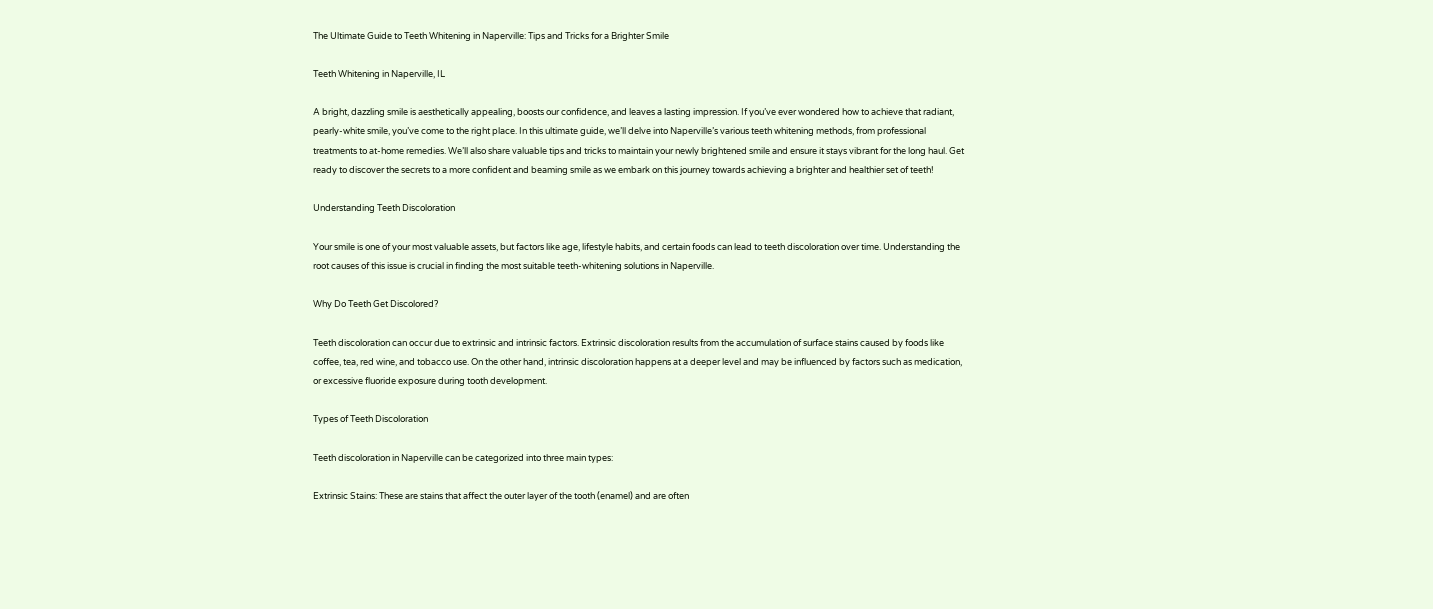The Ultimate Guide to Teeth Whitening in Naperville: Tips and Tricks for a Brighter Smile

Teeth Whitening in Naperville, IL

A bright, dazzling smile is aesthetically appealing, boosts our confidence, and leaves a lasting impression. If you’ve ever wondered how to achieve that radiant, pearly-white smile, you’ve come to the right place. In this ultimate guide, we’ll delve into Naperville’s various teeth whitening methods, from professional treatments to at-home remedies. We’ll also share valuable tips and tricks to maintain your newly brightened smile and ensure it stays vibrant for the long haul. Get ready to discover the secrets to a more confident and beaming smile as we embark on this journey towards achieving a brighter and healthier set of teeth!

Understanding Teeth Discoloration

Your smile is one of your most valuable assets, but factors like age, lifestyle habits, and certain foods can lead to teeth discoloration over time. Understanding the root causes of this issue is crucial in finding the most suitable teeth-whitening solutions in Naperville.

Why Do Teeth Get Discolored?

Teeth discoloration can occur due to extrinsic and intrinsic factors. Extrinsic discoloration results from the accumulation of surface stains caused by foods like coffee, tea, red wine, and tobacco use. On the other hand, intrinsic discoloration happens at a deeper level and may be influenced by factors such as medication, or excessive fluoride exposure during tooth development.

Types of Teeth Discoloration

Teeth discoloration in Naperville can be categorized into three main types:

Extrinsic Stains: These are stains that affect the outer layer of the tooth (enamel) and are often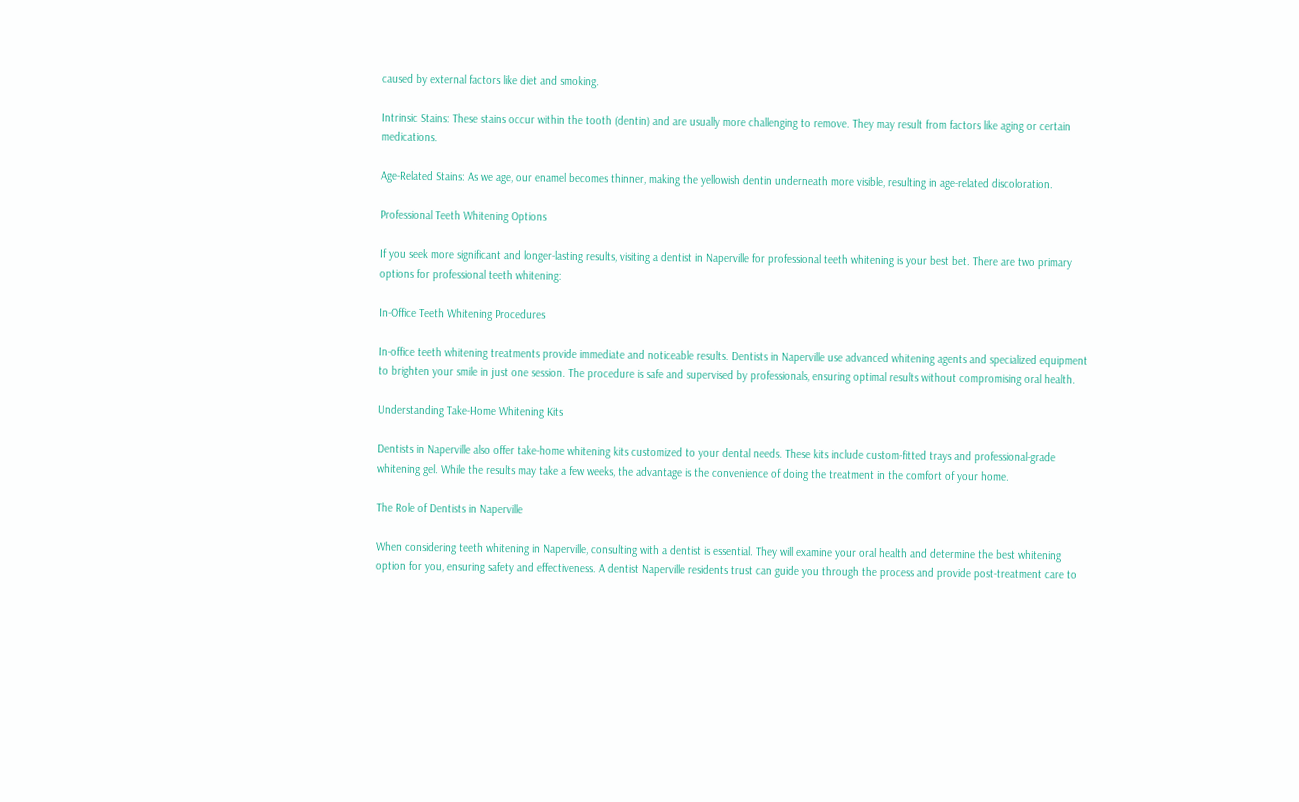caused by external factors like diet and smoking.

Intrinsic Stains: These stains occur within the tooth (dentin) and are usually more challenging to remove. They may result from factors like aging or certain medications.

Age-Related Stains: As we age, our enamel becomes thinner, making the yellowish dentin underneath more visible, resulting in age-related discoloration.

Professional Teeth Whitening Options

If you seek more significant and longer-lasting results, visiting a dentist in Naperville for professional teeth whitening is your best bet. There are two primary options for professional teeth whitening:

In-Office Teeth Whitening Procedures

In-office teeth whitening treatments provide immediate and noticeable results. Dentists in Naperville use advanced whitening agents and specialized equipment to brighten your smile in just one session. The procedure is safe and supervised by professionals, ensuring optimal results without compromising oral health.

Understanding Take-Home Whitening Kits

Dentists in Naperville also offer take-home whitening kits customized to your dental needs. These kits include custom-fitted trays and professional-grade whitening gel. While the results may take a few weeks, the advantage is the convenience of doing the treatment in the comfort of your home.

The Role of Dentists in Naperville

When considering teeth whitening in Naperville, consulting with a dentist is essential. They will examine your oral health and determine the best whitening option for you, ensuring safety and effectiveness. A dentist Naperville residents trust can guide you through the process and provide post-treatment care to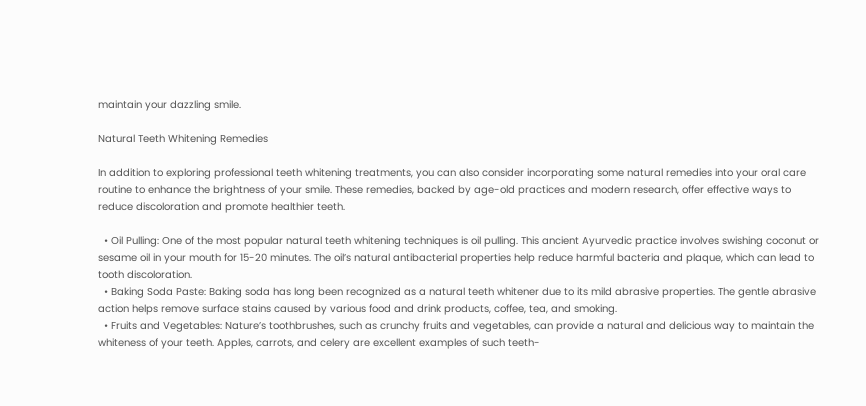maintain your dazzling smile.

Natural Teeth Whitening Remedies

In addition to exploring professional teeth whitening treatments, you can also consider incorporating some natural remedies into your oral care routine to enhance the brightness of your smile. These remedies, backed by age-old practices and modern research, offer effective ways to reduce discoloration and promote healthier teeth.

  • Oil Pulling: One of the most popular natural teeth whitening techniques is oil pulling. This ancient Ayurvedic practice involves swishing coconut or sesame oil in your mouth for 15-20 minutes. The oil’s natural antibacterial properties help reduce harmful bacteria and plaque, which can lead to tooth discoloration.
  • Baking Soda Paste: Baking soda has long been recognized as a natural teeth whitener due to its mild abrasive properties. The gentle abrasive action helps remove surface stains caused by various food and drink products, coffee, tea, and smoking.
  • Fruits and Vegetables: Nature’s toothbrushes, such as crunchy fruits and vegetables, can provide a natural and delicious way to maintain the whiteness of your teeth. Apples, carrots, and celery are excellent examples of such teeth-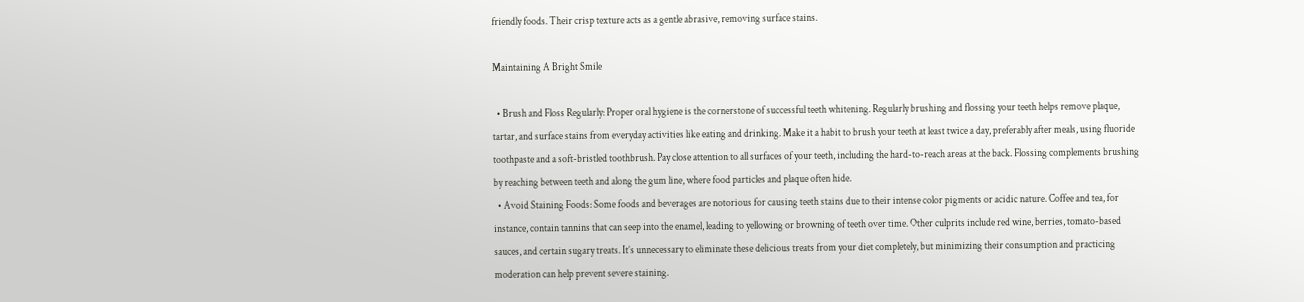friendly foods. Their crisp texture acts as a gentle abrasive, removing surface stains.

Maintaining A Bright Smile

  • Brush and Floss Regularly: Proper oral hygiene is the cornerstone of successful teeth whitening. Regularly brushing and flossing your teeth helps remove plaque, tartar, and surface stains from everyday activities like eating and drinking. Make it a habit to brush your teeth at least twice a day, preferably after meals, using fluoride toothpaste and a soft-bristled toothbrush. Pay close attention to all surfaces of your teeth, including the hard-to-reach areas at the back. Flossing complements brushing by reaching between teeth and along the gum line, where food particles and plaque often hide.
  • Avoid Staining Foods: Some foods and beverages are notorious for causing teeth stains due to their intense color pigments or acidic nature. Coffee and tea, for instance, contain tannins that can seep into the enamel, leading to yellowing or browning of teeth over time. Other culprits include red wine, berries, tomato-based sauces, and certain sugary treats. It’s unnecessary to eliminate these delicious treats from your diet completely, but minimizing their consumption and practicing moderation can help prevent severe staining.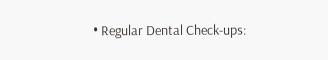• Regular Dental Check-ups: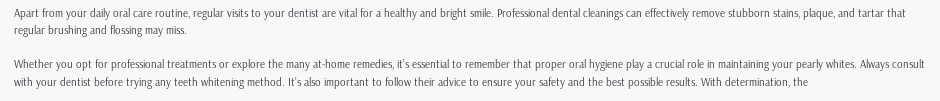Apart from your daily oral care routine, regular visits to your dentist are vital for a healthy and bright smile. Professional dental cleanings can effectively remove stubborn stains, plaque, and tartar that regular brushing and flossing may miss.

Whether you opt for professional treatments or explore the many at-home remedies, it’s essential to remember that proper oral hygiene play a crucial role in maintaining your pearly whites. Always consult with your dentist before trying any teeth whitening method. It’s also important to follow their advice to ensure your safety and the best possible results. With determination, the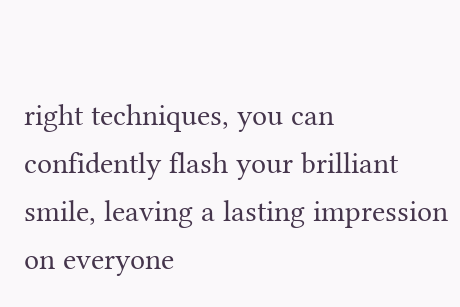right techniques, you can confidently flash your brilliant smile, leaving a lasting impression on everyone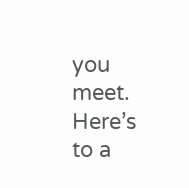you meet. Here’s to a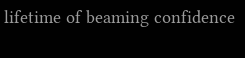lifetime of beaming confidence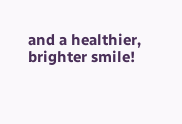and a healthier, brighter smile!